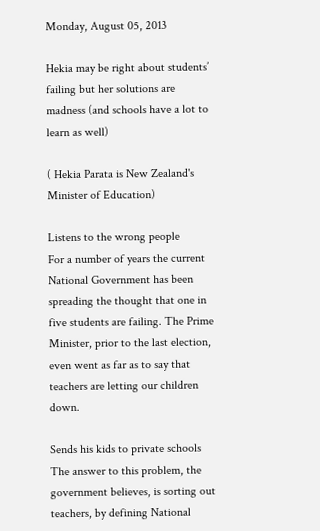Monday, August 05, 2013

Hekia may be right about students’ failing but her solutions are madness (and schools have a lot to learn as well)

( Hekia Parata is New Zealand's Minister of Education)

Listens to the wrong people
For a number of years the current National Government has been spreading the thought that one in five students are failing. The Prime Minister, prior to the last election, even went as far as to say that teachers are letting our children down.

Sends his kids to private schools
The answer to this problem, the government believes, is sorting out teachers, by defining National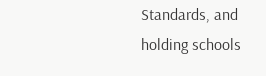Standards, and holding schools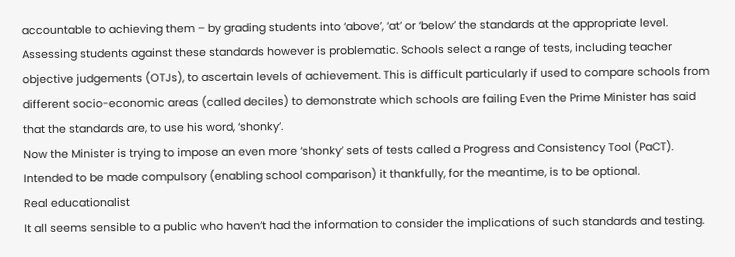accountable to achieving them – by grading students into ‘above’, ‘at’ or ‘below’ the standards at the appropriate level. Assessing students against these standards however is problematic. Schools select a range of tests, including teacher objective judgements (OTJs), to ascertain levels of achievement. This is difficult particularly if used to compare schools from different socio-economic areas (called deciles) to demonstrate which schools are failing Even the Prime Minister has said that the standards are, to use his word, ‘shonky’.
Now the Minister is trying to impose an even more ‘shonky’ sets of tests called a Progress and Consistency Tool (PaCT). Intended to be made compulsory (enabling school comparison) it thankfully, for the meantime, is to be optional.
Real educationalist
It all seems sensible to a public who haven’t had the information to consider the implications of such standards and testing.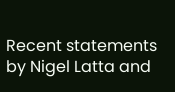Recent statements by Nigel Latta and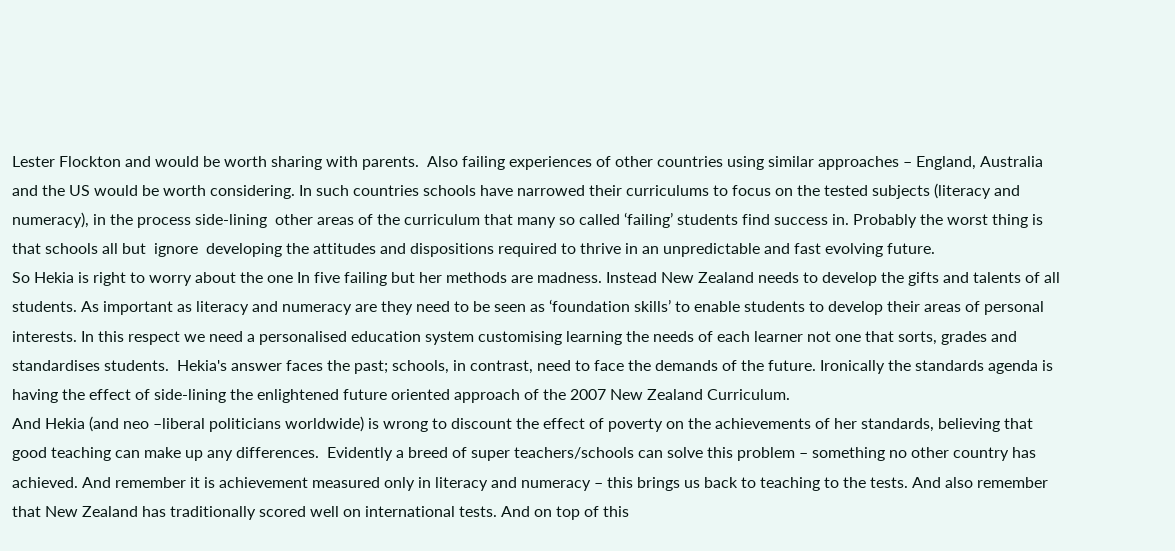Lester Flockton and would be worth sharing with parents.  Also failing experiences of other countries using similar approaches – England, Australia and the US would be worth considering. In such countries schools have narrowed their curriculums to focus on the tested subjects (literacy and numeracy), in the process side-lining  other areas of the curriculum that many so called ‘failing’ students find success in. Probably the worst thing is that schools all but  ignore  developing the attitudes and dispositions required to thrive in an unpredictable and fast evolving future.
So Hekia is right to worry about the one In five failing but her methods are madness. Instead New Zealand needs to develop the gifts and talents of all students. As important as literacy and numeracy are they need to be seen as ‘foundation skills’ to enable students to develop their areas of personal interests. In this respect we need a personalised education system customising learning the needs of each learner not one that sorts, grades and standardises students.  Hekia's answer faces the past; schools, in contrast, need to face the demands of the future. Ironically the standards agenda is having the effect of side-lining the enlightened future oriented approach of the 2007 New Zealand Curriculum.
And Hekia (and neo –liberal politicians worldwide) is wrong to discount the effect of poverty on the achievements of her standards, believing that good teaching can make up any differences.  Evidently a breed of super teachers/schools can solve this problem – something no other country has achieved. And remember it is achievement measured only in literacy and numeracy – this brings us back to teaching to the tests. And also remember that New Zealand has traditionally scored well on international tests. And on top of this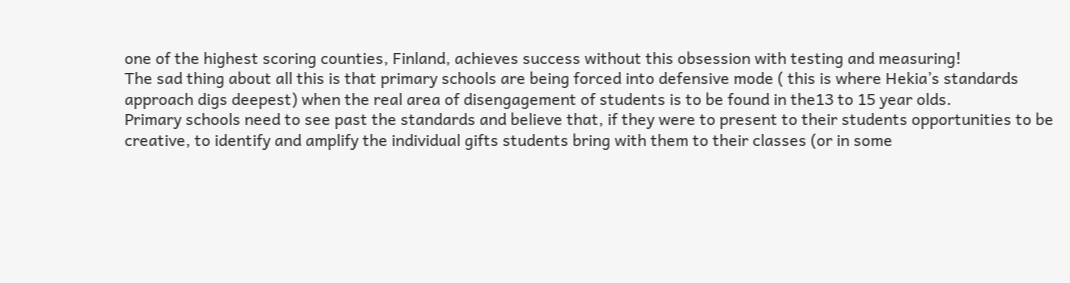one of the highest scoring counties, Finland, achieves success without this obsession with testing and measuring!
The sad thing about all this is that primary schools are being forced into defensive mode ( this is where Hekia’s standards approach digs deepest) when the real area of disengagement of students is to be found in the13 to 15 year olds.
Primary schools need to see past the standards and believe that, if they were to present to their students opportunities to be creative, to identify and amplify the individual gifts students bring with them to their classes (or in some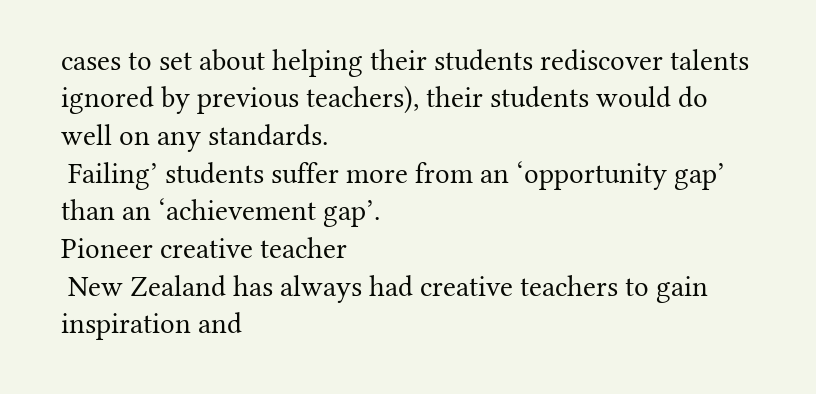cases to set about helping their students rediscover talents ignored by previous teachers), their students would do well on any standards.
 Failing’ students suffer more from an ‘opportunity gap’ than an ‘achievement gap’.
Pioneer creative teacher
 New Zealand has always had creative teachers to gain inspiration and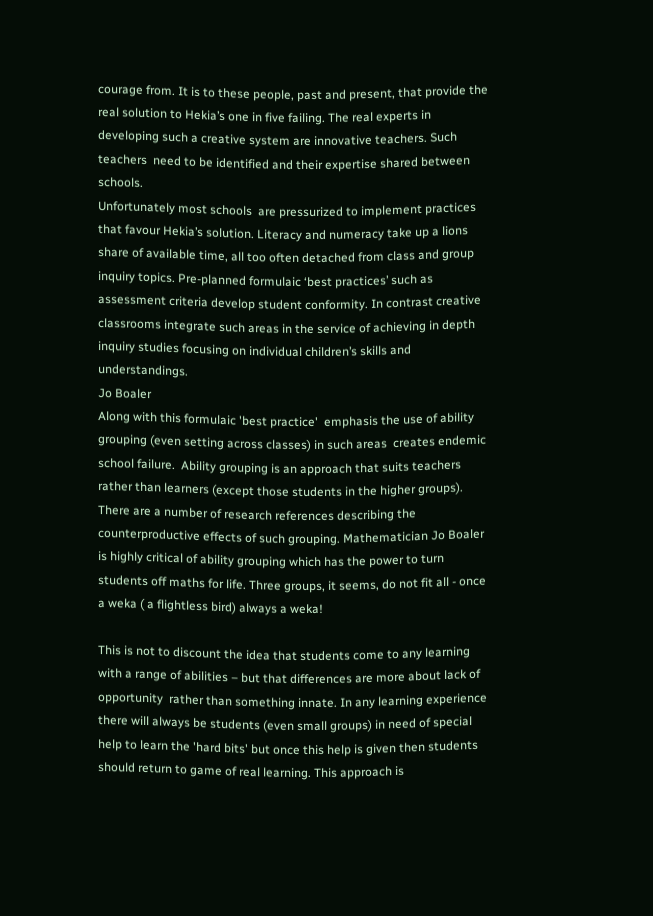courage from. It is to these people, past and present, that provide the real solution to Hekia’s one in five failing. The real experts in  developing such a creative system are innovative teachers. Such teachers  need to be identified and their expertise shared between schools.
Unfortunately most schools  are pressurized to implement practices that favour Hekia’s solution. Literacy and numeracy take up a lions share of available time, all too often detached from class and group inquiry topics. Pre-planned formulaic ‘best practices’ such as assessment criteria develop student conformity. In contrast creative classrooms integrate such areas in the service of achieving in depth inquiry studies focusing on individual children’s skills and understandings.
Jo Boaler
Along with this formulaic 'best practice'  emphasis the use of ability grouping (even setting across classes) in such areas  creates endemic school failure.  Ability grouping is an approach that suits teachers rather than learners (except those students in the higher groups). There are a number of research references describing the counterproductive effects of such grouping. Mathematician Jo Boaler is highly critical of ability grouping which has the power to turn students off maths for life. Three groups, it seems, do not fit all - once a weka ( a flightless bird) always a weka!

This is not to discount the idea that students come to any learning with a range of abilities – but that differences are more about lack of opportunity  rather than something innate. In any learning experience there will always be students (even small groups) in need of special help to learn the 'hard bits' but once this help is given then students should return to game of real learning. This approach is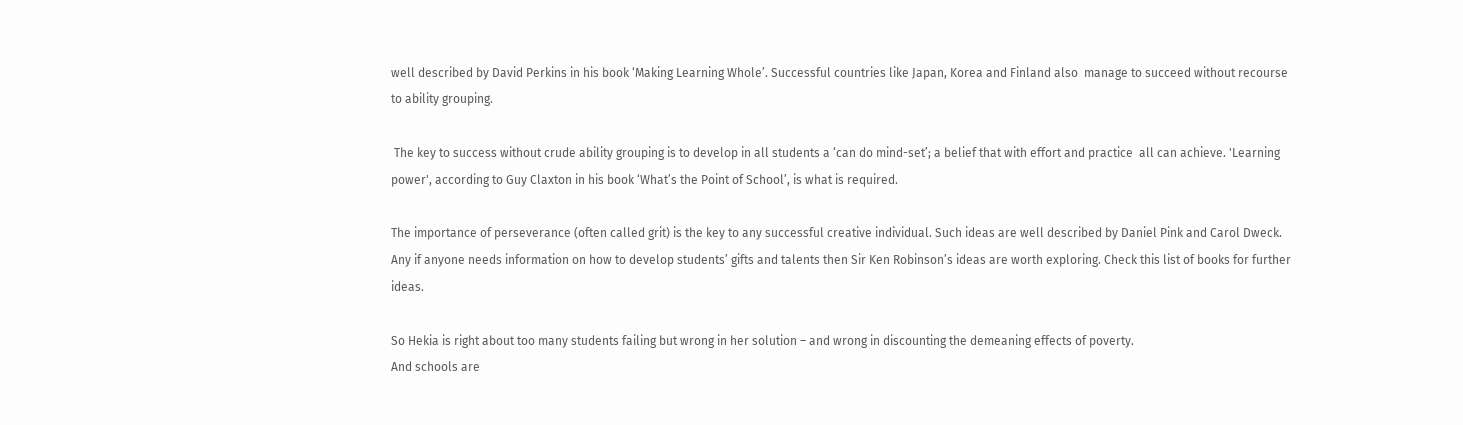well described by David Perkins in his book ‘Making Learning Whole’. Successful countries like Japan, Korea and Finland also  manage to succeed without recourse to ability grouping.

 The key to success without crude ability grouping is to develop in all students a ‘can do mind-set’; a belief that with effort and practice  all can achieve. 'Learning power', according to Guy Claxton in his book ‘What’s the Point of School’, is what is required.

The importance of perseverance (often called grit) is the key to any successful creative individual. Such ideas are well described by Daniel Pink and Carol Dweck.
Any if anyone needs information on how to develop students’ gifts and talents then Sir Ken Robinson’s ideas are worth exploring. Check this list of books for further ideas.

So Hekia is right about too many students failing but wrong in her solution – and wrong in discounting the demeaning effects of poverty.
And schools are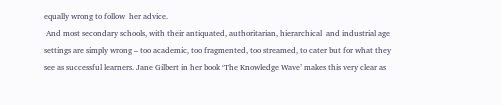equally wrong to follow  her advice.
 And most secondary schools, with their antiquated, authoritarian, hierarchical  and industrial age settings are simply wrong – too academic, too fragmented, too streamed, to cater but for what they see as successful learners. Jane Gilbert in her book ‘The Knowledge Wave’ makes this very clear as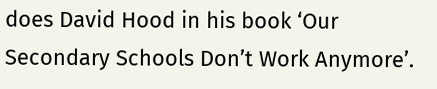does David Hood in his book ‘Our Secondary Schools Don’t Work Anymore’.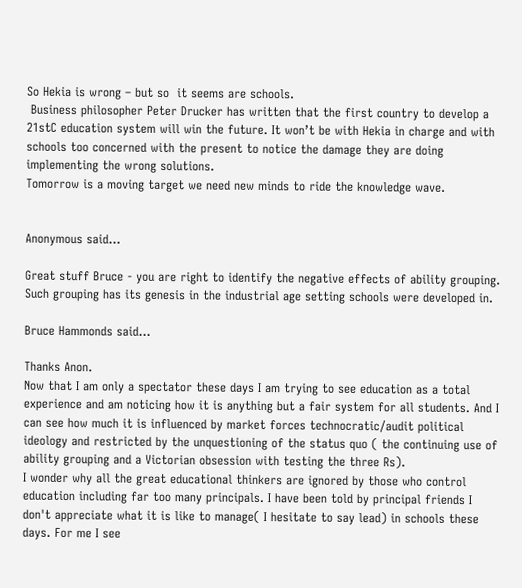So Hekia is wrong – but so  it seems are schools.
 Business philosopher Peter Drucker has written that the first country to develop a 21stC education system will win the future. It won’t be with Hekia in charge and with schools too concerned with the present to notice the damage they are doing implementing the wrong solutions.
Tomorrow is a moving target we need new minds to ride the knowledge wave.


Anonymous said...

Great stuff Bruce - you are right to identify the negative effects of ability grouping. Such grouping has its genesis in the industrial age setting schools were developed in.

Bruce Hammonds said...

Thanks Anon.
Now that I am only a spectator these days I am trying to see education as a total experience and am noticing how it is anything but a fair system for all students. And I can see how much it is influenced by market forces technocratic/audit political ideology and restricted by the unquestioning of the status quo ( the continuing use of ability grouping and a Victorian obsession with testing the three Rs).
I wonder why all the great educational thinkers are ignored by those who control education including far too many principals. I have been told by principal friends I don't appreciate what it is like to manage( I hesitate to say lead) in schools these days. For me I see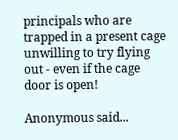principals who are trapped in a present cage unwilling to try flying out - even if the cage door is open!

Anonymous said...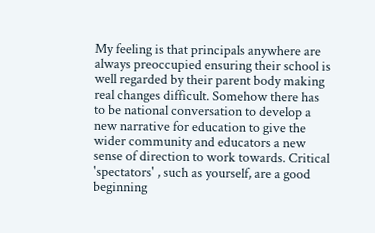My feeling is that principals anywhere are always preoccupied ensuring their school is well regarded by their parent body making real changes difficult. Somehow there has to be national conversation to develop a new narrative for education to give the wider community and educators a new sense of direction to work towards. Critical 'spectators' , such as yourself, are a good beginning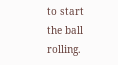to start the ball rolling.